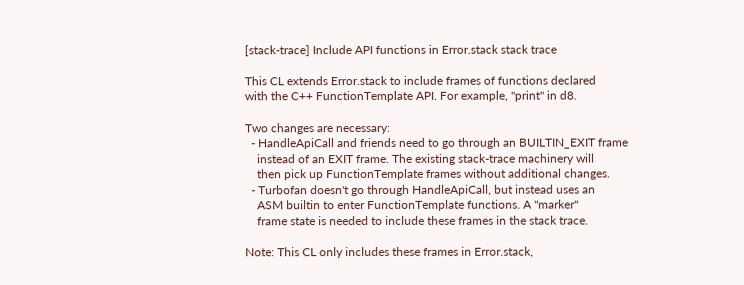[stack-trace] Include API functions in Error.stack stack trace

This CL extends Error.stack to include frames of functions declared
with the C++ FunctionTemplate API. For example, "print" in d8.

Two changes are necessary:
  - HandleApiCall and friends need to go through an BUILTIN_EXIT frame
    instead of an EXIT frame. The existing stack-trace machinery will
    then pick up FunctionTemplate frames without additional changes.
  - Turbofan doesn't go through HandleApiCall, but instead uses an
    ASM builtin to enter FunctionTemplate functions. A "marker"
    frame state is needed to include these frames in the stack trace.

Note: This CL only includes these frames in Error.stack,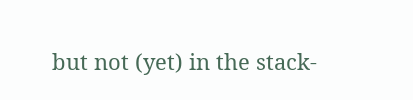but not (yet) in the stack-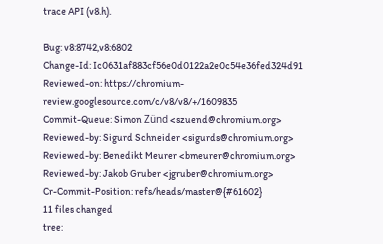trace API (v8.h).

Bug: v8:8742,v8:6802
Change-Id: Ic0631af883cf56e0d0122a2e0c54e36fed324d91
Reviewed-on: https://chromium-review.googlesource.com/c/v8/v8/+/1609835
Commit-Queue: Simon Zünd <szuend@chromium.org>
Reviewed-by: Sigurd Schneider <sigurds@chromium.org>
Reviewed-by: Benedikt Meurer <bmeurer@chromium.org>
Reviewed-by: Jakob Gruber <jgruber@chromium.org>
Cr-Commit-Position: refs/heads/master@{#61602}
11 files changed
tree: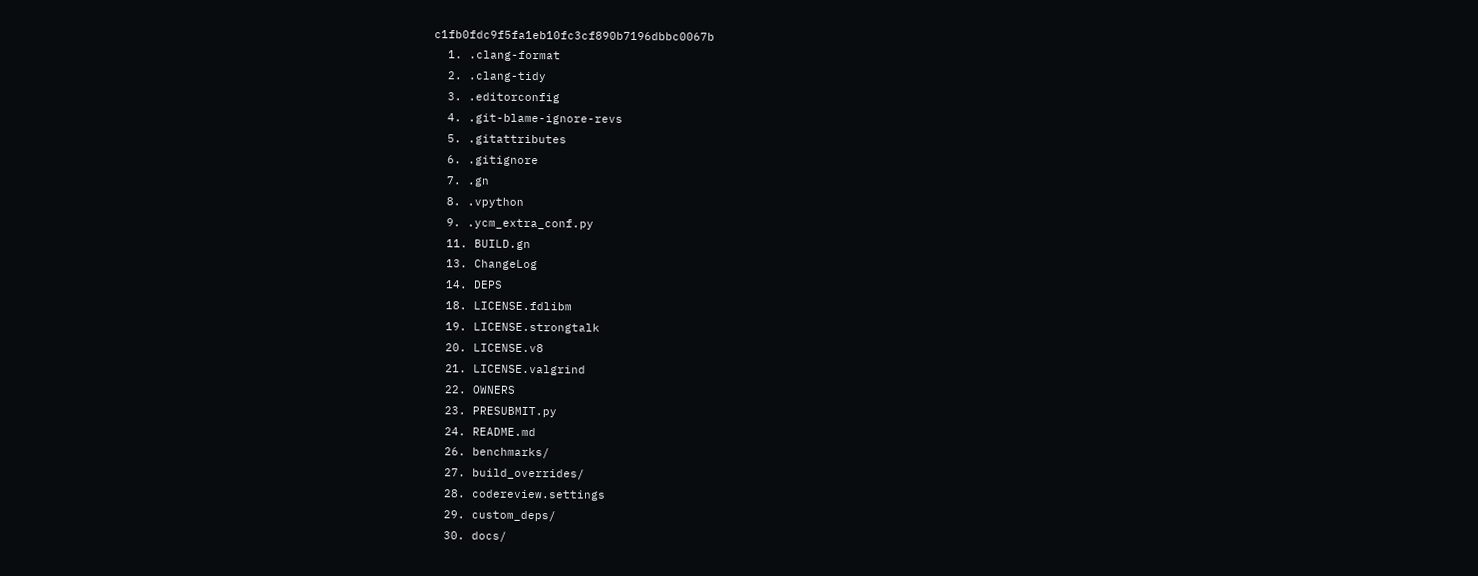c1fb0fdc9f5fa1eb10fc3cf890b7196dbbc0067b
  1. .clang-format
  2. .clang-tidy
  3. .editorconfig
  4. .git-blame-ignore-revs
  5. .gitattributes
  6. .gitignore
  7. .gn
  8. .vpython
  9. .ycm_extra_conf.py
  11. BUILD.gn
  13. ChangeLog
  14. DEPS
  18. LICENSE.fdlibm
  19. LICENSE.strongtalk
  20. LICENSE.v8
  21. LICENSE.valgrind
  22. OWNERS
  23. PRESUBMIT.py
  24. README.md
  26. benchmarks/
  27. build_overrides/
  28. codereview.settings
  29. custom_deps/
  30. docs/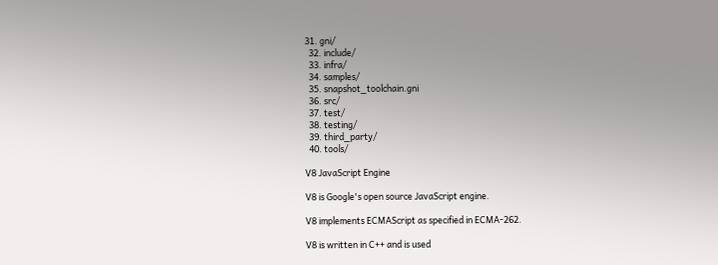31. gni/
  32. include/
  33. infra/
  34. samples/
  35. snapshot_toolchain.gni
  36. src/
  37. test/
  38. testing/
  39. third_party/
  40. tools/

V8 JavaScript Engine

V8 is Google's open source JavaScript engine.

V8 implements ECMAScript as specified in ECMA-262.

V8 is written in C++ and is used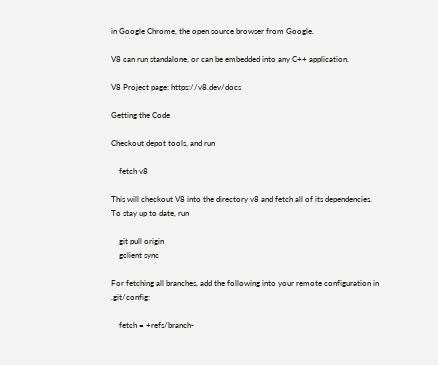in Google Chrome, the open source browser from Google.

V8 can run standalone, or can be embedded into any C++ application.

V8 Project page: https://v8.dev/docs

Getting the Code

Checkout depot tools, and run

    fetch v8

This will checkout V8 into the directory v8 and fetch all of its dependencies. To stay up to date, run

    git pull origin
    gclient sync

For fetching all branches, add the following into your remote configuration in .git/config:

    fetch = +refs/branch-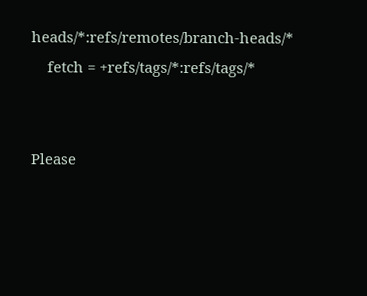heads/*:refs/remotes/branch-heads/*
    fetch = +refs/tags/*:refs/tags/*


Please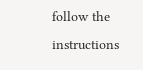follow the instructions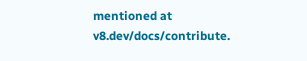mentioned at v8.dev/docs/contribute.